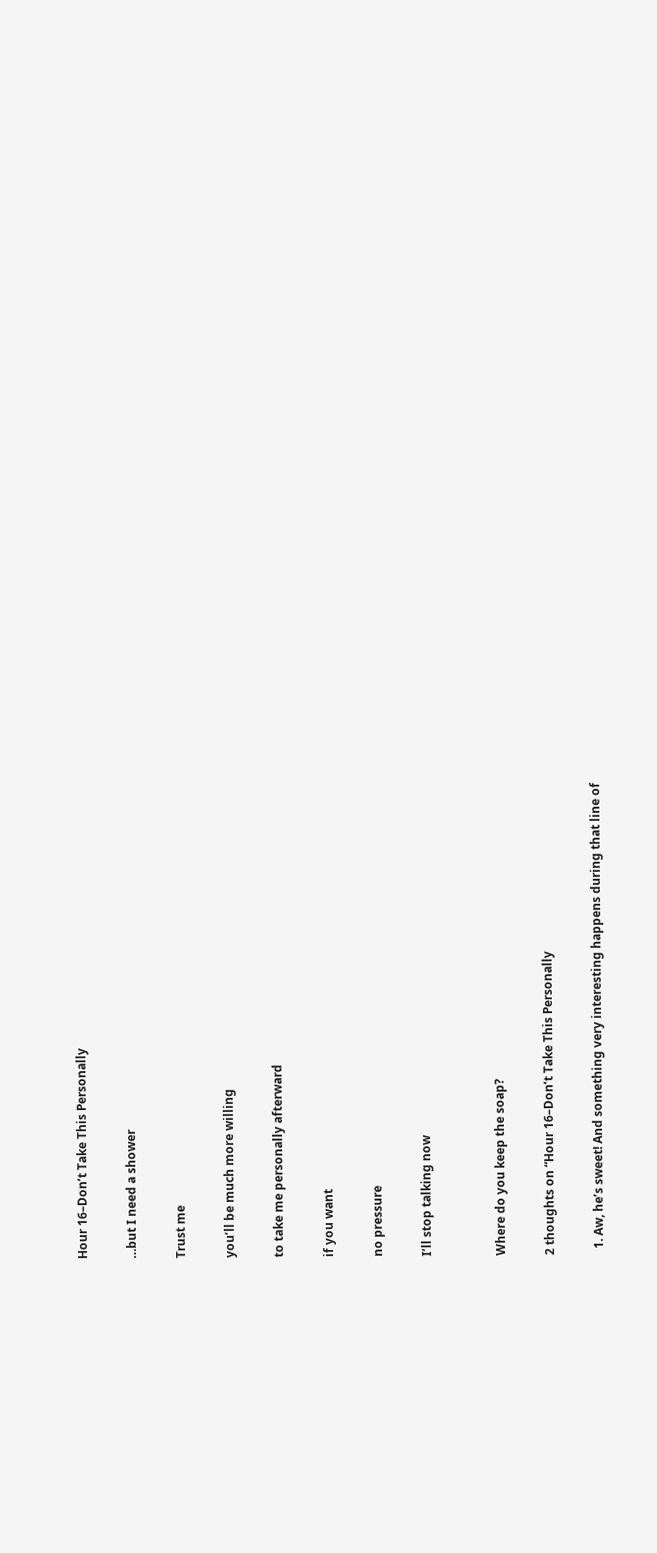Hour 16–Don’t Take This Personally

…but I need a shower

Trust me

you’ll be much more willing

to take me personally afterward

if you want

no pressure

I’ll stop talking now


Where do you keep the soap?

2 thoughts on “Hour 16–Don’t Take This Personally

  1. Aw, he’s sweet! And something very interesting happens during that line of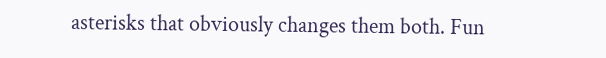asterisks that obviously changes them both. Fun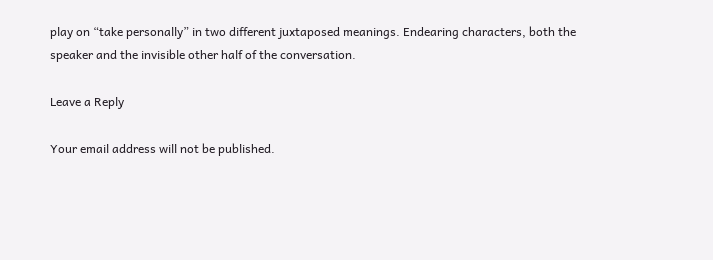play on “take personally” in two different juxtaposed meanings. Endearing characters, both the speaker and the invisible other half of the conversation.

Leave a Reply

Your email address will not be published.